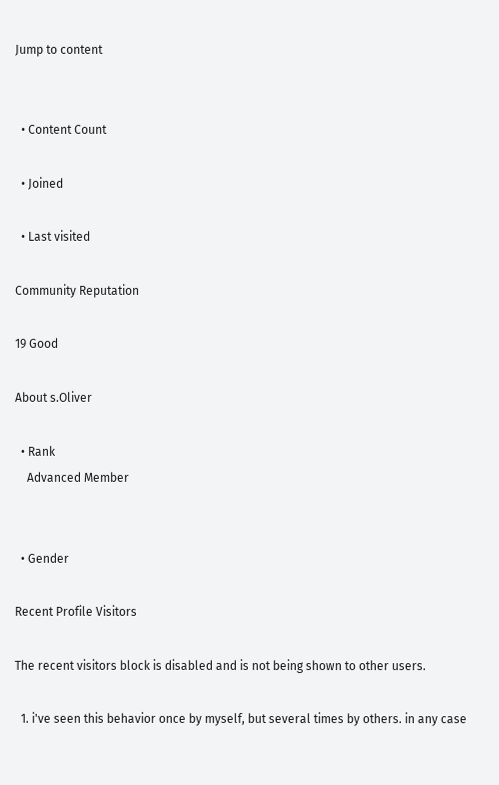Jump to content


  • Content Count

  • Joined

  • Last visited

Community Reputation

19 Good

About s.Oliver

  • Rank
    Advanced Member


  • Gender

Recent Profile Visitors

The recent visitors block is disabled and is not being shown to other users.

  1. i've seen this behavior once by myself, but several times by others. in any case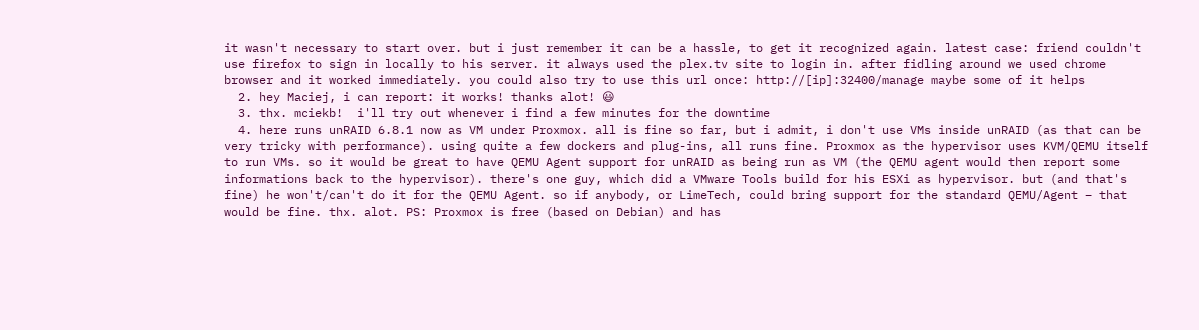it wasn't necessary to start over. but i just remember it can be a hassle, to get it recognized again. latest case: friend couldn't use firefox to sign in locally to his server. it always used the plex.tv site to login in. after fidling around we used chrome browser and it worked immediately. you could also try to use this url once: http://[ip]:32400/manage maybe some of it helps
  2. hey Maciej, i can report: it works! thanks alot! 😃
  3. thx. mciekb!  i'll try out whenever i find a few minutes for the downtime
  4. here runs unRAID 6.8.1 now as VM under Proxmox. all is fine so far, but i admit, i don't use VMs inside unRAID (as that can be very tricky with performance). using quite a few dockers and plug-ins, all runs fine. Proxmox as the hypervisor uses KVM/QEMU itself to run VMs. so it would be great to have QEMU Agent support for unRAID as being run as VM (the QEMU agent would then report some informations back to the hypervisor). there's one guy, which did a VMware Tools build for his ESXi as hypervisor. but (and that's fine) he won't/can't do it for the QEMU Agent. so if anybody, or LimeTech, could bring support for the standard QEMU/Agent – that would be fine. thx. alot. PS: Proxmox is free (based on Debian) and has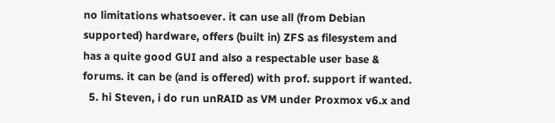no limitations whatsoever. it can use all (from Debian supported) hardware, offers (built in) ZFS as filesystem and has a quite good GUI and also a respectable user base & forums. it can be (and is offered) with prof. support if wanted.
  5. hi Steven, i do run unRAID as VM under Proxmox v6.x and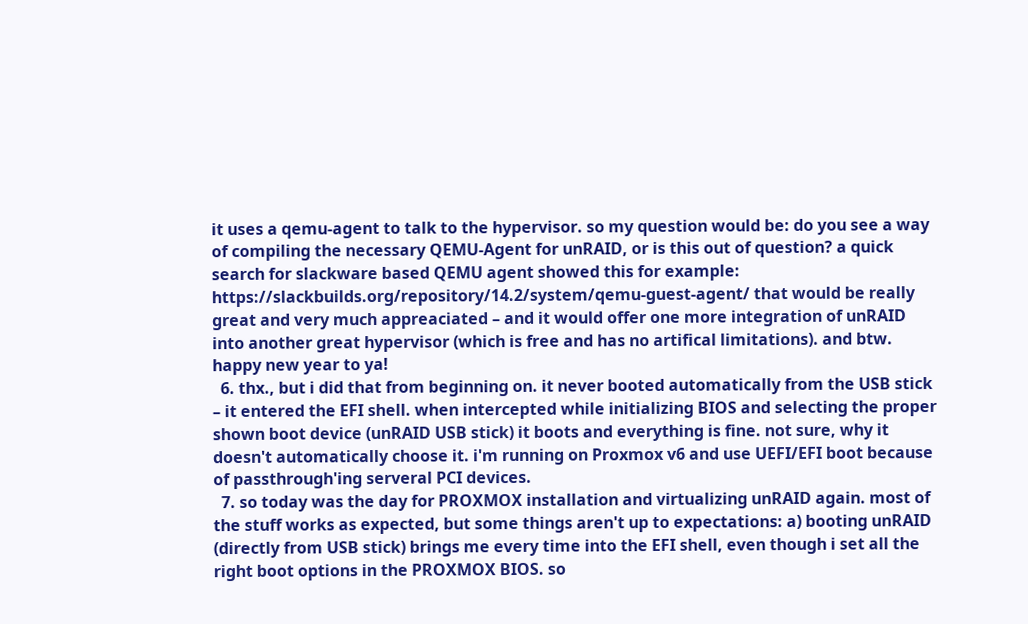it uses a qemu-agent to talk to the hypervisor. so my question would be: do you see a way of compiling the necessary QEMU-Agent for unRAID, or is this out of question? a quick search for slackware based QEMU agent showed this for example: https://slackbuilds.org/repository/14.2/system/qemu-guest-agent/ that would be really great and very much appreaciated – and it would offer one more integration of unRAID into another great hypervisor (which is free and has no artifical limitations). and btw. happy new year to ya!
  6. thx., but i did that from beginning on. it never booted automatically from the USB stick – it entered the EFI shell. when intercepted while initializing BIOS and selecting the proper shown boot device (unRAID USB stick) it boots and everything is fine. not sure, why it doesn't automatically choose it. i'm running on Proxmox v6 and use UEFI/EFI boot because of passthrough'ing serveral PCI devices.
  7. so today was the day for PROXMOX installation and virtualizing unRAID again. most of the stuff works as expected, but some things aren't up to expectations: a) booting unRAID (directly from USB stick) brings me every time into the EFI shell, even though i set all the right boot options in the PROXMOX BIOS. so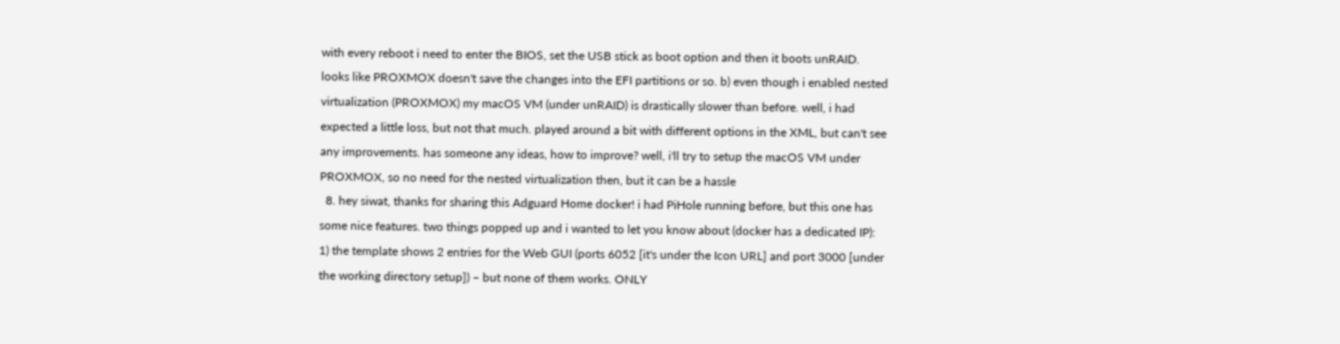with every reboot i need to enter the BIOS, set the USB stick as boot option and then it boots unRAID. looks like PROXMOX doesn't save the changes into the EFI partitions or so. b) even though i enabled nested virtualization (PROXMOX) my macOS VM (under unRAID) is drastically slower than before. well, i had expected a little loss, but not that much. played around a bit with different options in the XML, but can't see any improvements. has someone any ideas, how to improve? well, i'll try to setup the macOS VM under PROXMOX, so no need for the nested virtualization then, but it can be a hassle
  8. hey siwat, thanks for sharing this Adguard Home docker! i had PiHole running before, but this one has some nice features. two things popped up and i wanted to let you know about (docker has a dedicated IP): 1) the template shows 2 entries for the Web GUI (ports 6052 [it's under the Icon URL] and port 3000 [under the working directory setup]) – but none of them works. ONLY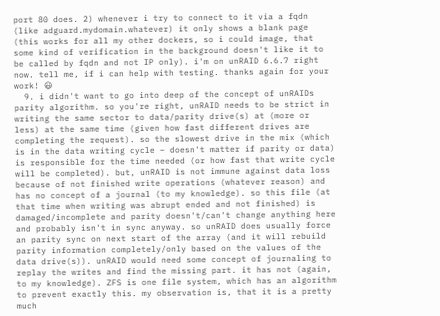port 80 does. 2) whenever i try to connect to it via a fqdn (like adguard.mydomain.whatever) it only shows a blank page (this works for all my other dockers, so i could image, that some kind of verification in the background doesn't like it to be called by fqdn and not IP only). i'm on unRAID 6.6.7 right now. tell me, if i can help with testing. thanks again for your work! 😃
  9. i didn't want to go into deep of the concept of unRAIDs parity algorithm. so you're right, unRAID needs to be strict in writing the same sector to data/parity drive(s) at (more or less) at the same time (given how fast different drives are completing the request). so the slowest drive in the mix (which is in the data writing cycle – doesn't matter if parity or data) is responsible for the time needed (or how fast that write cycle will be completed). but, unRAID is not immune against data loss because of not finished write operations (whatever reason) and has no concept of a journal (to my knowledge). so this file (at that time when writing was abrupt ended and not finished) is damaged/incomplete and parity doesn't/can't change anything here and probably isn't in sync anyway. so unRAID does usually force an parity sync on next start of the array (and it will rebuild parity information completely/only based on the values of the data drive(s)). unRAID would need some concept of journaling to replay the writes and find the missing part. it has not (again, to my knowledge). ZFS is one file system, which has an algorithm to prevent exactly this. my observation is, that it is a pretty much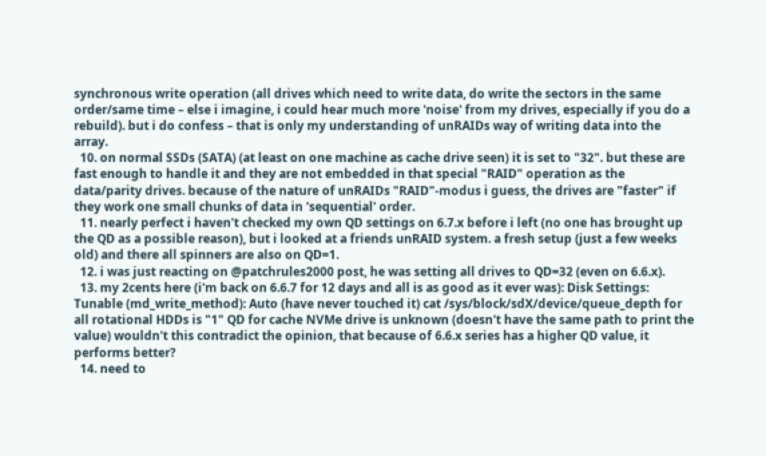synchronous write operation (all drives which need to write data, do write the sectors in the same order/same time – else i imagine, i could hear much more 'noise' from my drives, especially if you do a rebuild). but i do confess – that is only my understanding of unRAIDs way of writing data into the array.
  10. on normal SSDs (SATA) (at least on one machine as cache drive seen) it is set to "32". but these are fast enough to handle it and they are not embedded in that special "RAID" operation as the data/parity drives. because of the nature of unRAIDs "RAID"-modus i guess, the drives are "faster" if they work one small chunks of data in 'sequential' order.
  11. nearly perfect i haven't checked my own QD settings on 6.7.x before i left (no one has brought up the QD as a possible reason), but i looked at a friends unRAID system. a fresh setup (just a few weeks old) and there all spinners are also on QD=1.
  12. i was just reacting on @patchrules2000 post, he was setting all drives to QD=32 (even on 6.6.x).
  13. my 2cents here (i'm back on 6.6.7 for 12 days and all is as good as it ever was): Disk Settings: Tunable (md_write_method): Auto (have never touched it) cat /sys/block/sdX/device/queue_depth for all rotational HDDs is "1" QD for cache NVMe drive is unknown (doesn't have the same path to print the value) wouldn't this contradict the opinion, that because of 6.6.x series has a higher QD value, it performs better?
  14. need to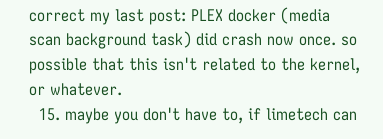correct my last post: PLEX docker (media scan background task) did crash now once. so possible that this isn't related to the kernel, or whatever.
  15. maybe you don't have to, if limetech can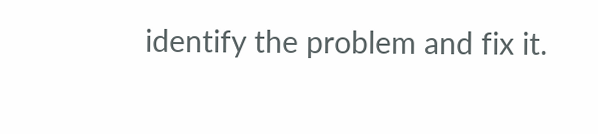identify the problem and fix it.